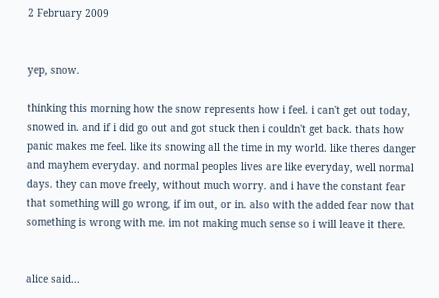2 February 2009


yep, snow.

thinking this morning how the snow represents how i feel. i can't get out today, snowed in. and if i did go out and got stuck then i couldn't get back. thats how panic makes me feel. like its snowing all the time in my world. like theres danger and mayhem everyday. and normal peoples lives are like everyday, well normal days. they can move freely, without much worry. and i have the constant fear that something will go wrong, if im out, or in. also with the added fear now that something is wrong with me. im not making much sense so i will leave it there.


alice said...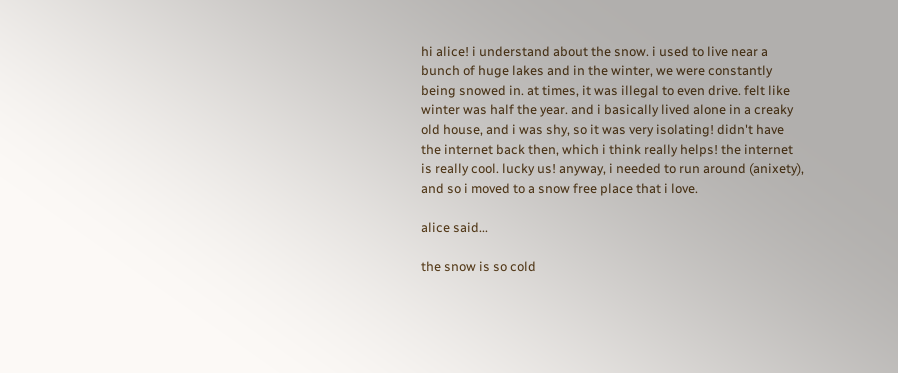hi alice! i understand about the snow. i used to live near a bunch of huge lakes and in the winter, we were constantly being snowed in. at times, it was illegal to even drive. felt like winter was half the year. and i basically lived alone in a creaky old house, and i was shy, so it was very isolating! didn't have the internet back then, which i think really helps! the internet is really cool. lucky us! anyway, i needed to run around (anixety), and so i moved to a snow free place that i love.

alice said...

the snow is so cold